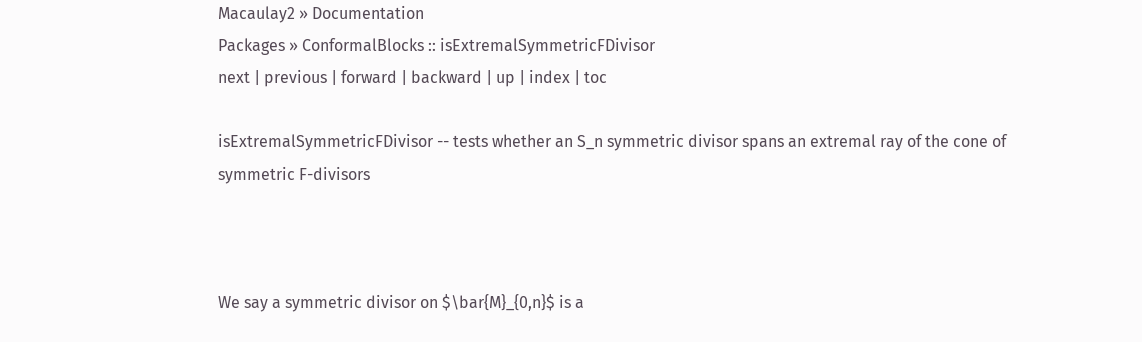Macaulay2 » Documentation
Packages » ConformalBlocks :: isExtremalSymmetricFDivisor
next | previous | forward | backward | up | index | toc

isExtremalSymmetricFDivisor -- tests whether an S_n symmetric divisor spans an extremal ray of the cone of symmetric F-divisors



We say a symmetric divisor on $\bar{M}_{0,n}$ is a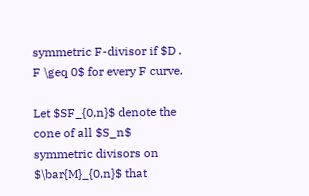symmetric F-divisor if $D . F \geq 0$ for every F curve.

Let $SF_{0,n}$ denote the cone of all $S_n$ symmetric divisors on $\bar{M}_{0,n}$ that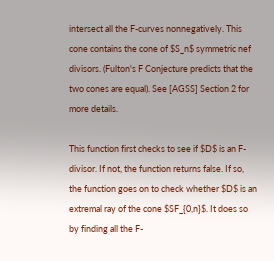intersect all the F-curves nonnegatively. This cone contains the cone of $S_n$ symmetric nef divisors. (Fulton's F Conjecture predicts that the two cones are equal). See [AGSS] Section 2 for more details.

This function first checks to see if $D$ is an F-divisor. If not, the function returns false. If so, the function goes on to check whether $D$ is an extremal ray of the cone $SF_{0,n}$. It does so by finding all the F-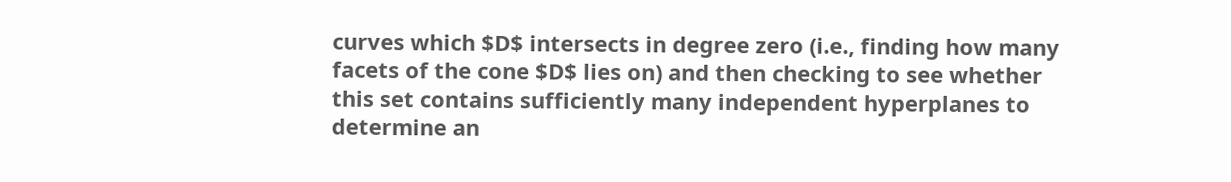curves which $D$ intersects in degree zero (i.e., finding how many facets of the cone $D$ lies on) and then checking to see whether this set contains sufficiently many independent hyperplanes to determine an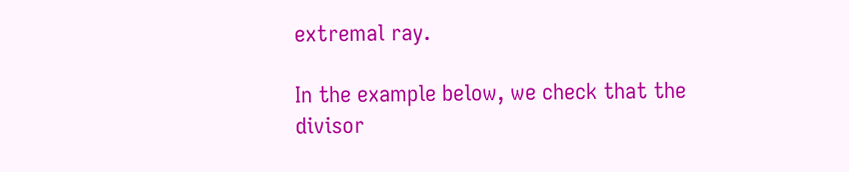extremal ray.

In the example below, we check that the divisor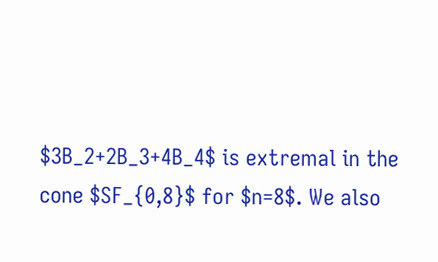$3B_2+2B_3+4B_4$ is extremal in the cone $SF_{0,8}$ for $n=8$. We also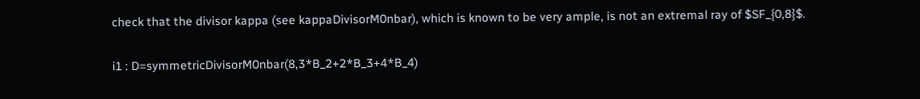check that the divisor kappa (see kappaDivisorM0nbar), which is known to be very ample, is not an extremal ray of $SF_{0,8}$.

i1 : D=symmetricDivisorM0nbar(8,3*B_2+2*B_3+4*B_4)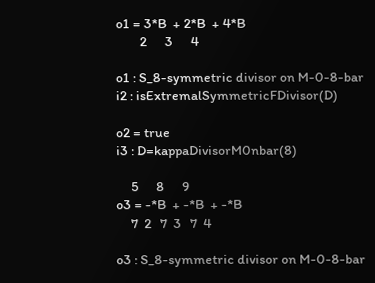o1 = 3*B  + 2*B  + 4*B
        2      3      4

o1 : S_8-symmetric divisor on M-0-8-bar
i2 : isExtremalSymmetricFDivisor(D)

o2 = true
i3 : D=kappaDivisorM0nbar(8)

     5      8      9
o3 = -*B  + -*B  + -*B
     7  2   7  3   7  4

o3 : S_8-symmetric divisor on M-0-8-bar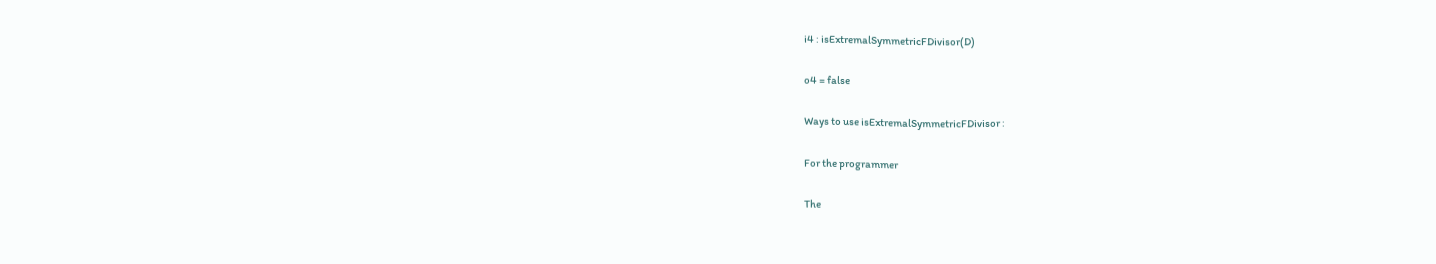i4 : isExtremalSymmetricFDivisor(D)

o4 = false

Ways to use isExtremalSymmetricFDivisor :

For the programmer

The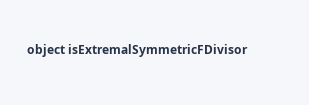object isExtremalSymmetricFDivisor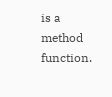is a method function.